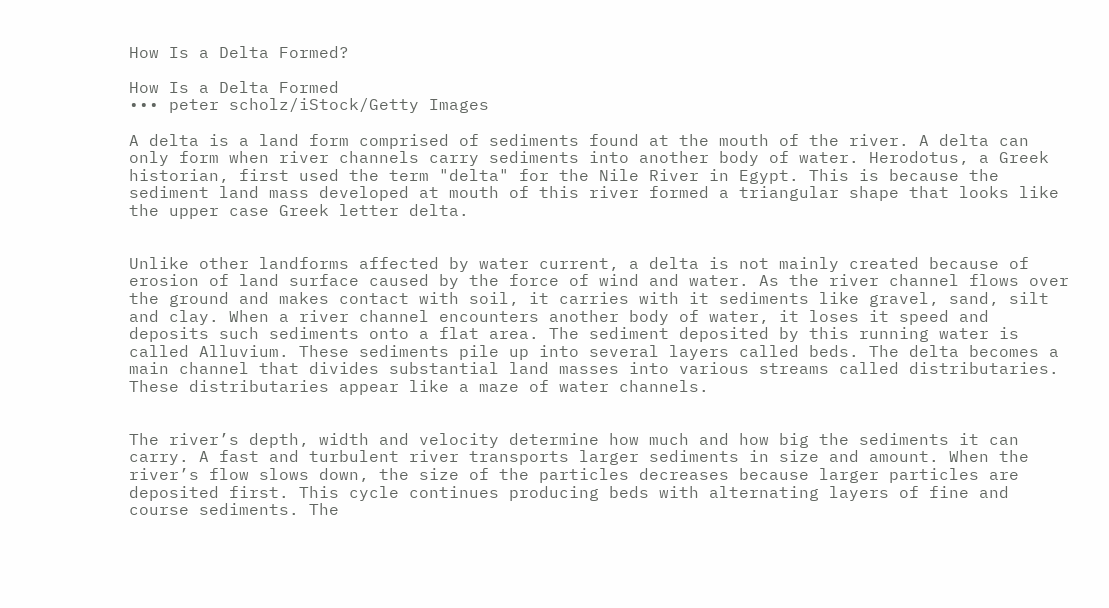How Is a Delta Formed?

How Is a Delta Formed
••• peter scholz/iStock/Getty Images

A delta is a land form comprised of sediments found at the mouth of the river. A delta can only form when river channels carry sediments into another body of water. Herodotus, a Greek historian, first used the term "delta" for the Nile River in Egypt. This is because the sediment land mass developed at mouth of this river formed a triangular shape that looks like the upper case Greek letter delta.


Unlike other landforms affected by water current, a delta is not mainly created because of erosion of land surface caused by the force of wind and water. As the river channel flows over the ground and makes contact with soil, it carries with it sediments like gravel, sand, silt and clay. When a river channel encounters another body of water, it loses it speed and deposits such sediments onto a flat area. The sediment deposited by this running water is called Alluvium. These sediments pile up into several layers called beds. The delta becomes a main channel that divides substantial land masses into various streams called distributaries. These distributaries appear like a maze of water channels.


The river’s depth, width and velocity determine how much and how big the sediments it can carry. A fast and turbulent river transports larger sediments in size and amount. When the river’s flow slows down, the size of the particles decreases because larger particles are deposited first. This cycle continues producing beds with alternating layers of fine and course sediments. The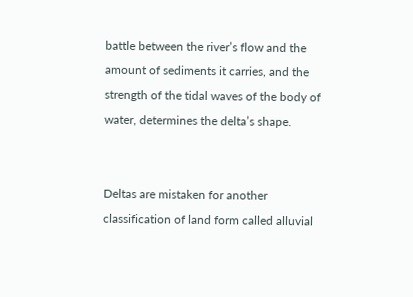battle between the river’s flow and the amount of sediments it carries, and the strength of the tidal waves of the body of water, determines the delta’s shape.


Deltas are mistaken for another classification of land form called alluvial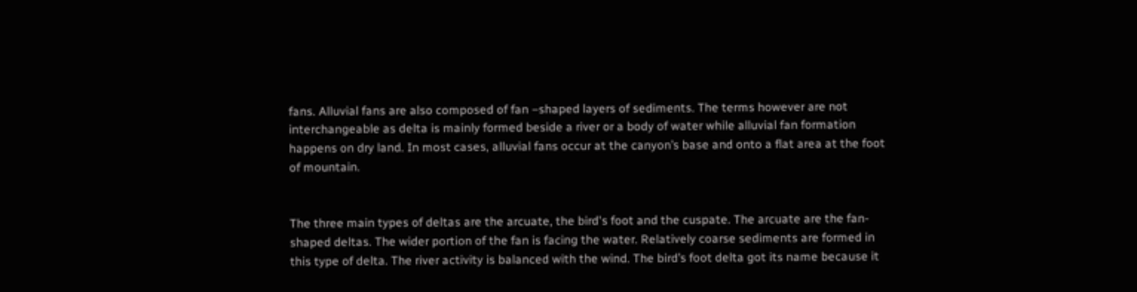fans. Alluvial fans are also composed of fan –shaped layers of sediments. The terms however are not interchangeable as delta is mainly formed beside a river or a body of water while alluvial fan formation happens on dry land. In most cases, alluvial fans occur at the canyon’s base and onto a flat area at the foot of mountain.


The three main types of deltas are the arcuate, the bird's foot and the cuspate. The arcuate are the fan-shaped deltas. The wider portion of the fan is facing the water. Relatively coarse sediments are formed in this type of delta. The river activity is balanced with the wind. The bird’s foot delta got its name because it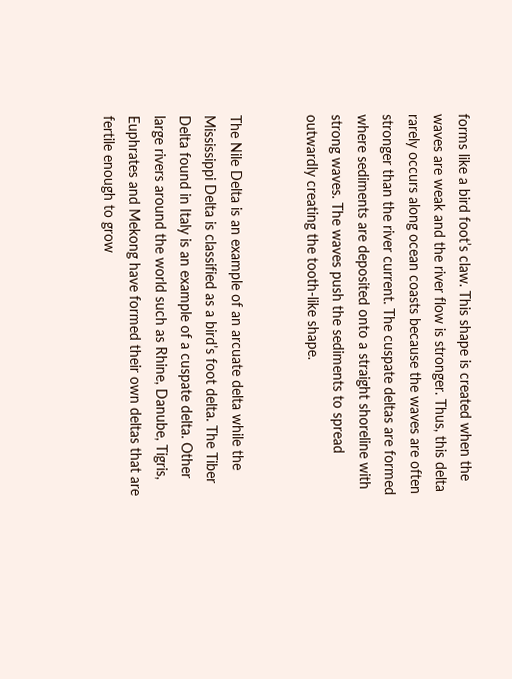forms like a bird foot’s claw. This shape is created when the waves are weak and the river flow is stronger. Thus, this delta rarely occurs along ocean coasts because the waves are often stronger than the river current. The cuspate deltas are formed where sediments are deposited onto a straight shoreline with strong waves. The waves push the sediments to spread outwardly creating the tooth-like shape.


The Nile Delta is an example of an arcuate delta while the Mississippi Delta is classified as a bird’s foot delta. The Tiber Delta found in Italy is an example of a cuspate delta. Other large rivers around the world such as Rhine, Danube, Tigris, Euphrates and Mekong have formed their own deltas that are fertile enough to grow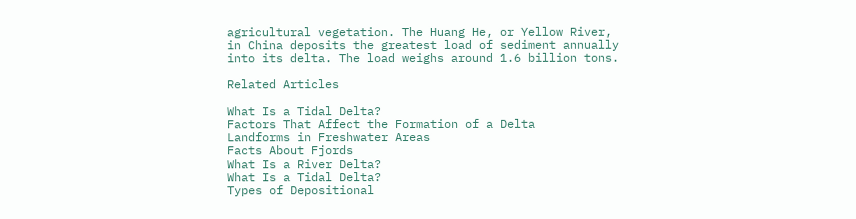agricultural vegetation. The Huang He, or Yellow River, in China deposits the greatest load of sediment annually into its delta. The load weighs around 1.6 billion tons.

Related Articles

What Is a Tidal Delta?
Factors That Affect the Formation of a Delta
Landforms in Freshwater Areas
Facts About Fjords
What Is a River Delta?
What Is a Tidal Delta?
Types of Depositional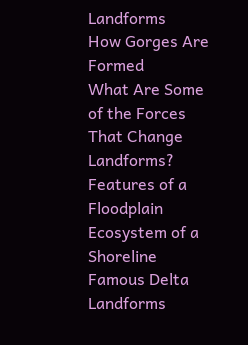Landforms
How Gorges Are Formed
What Are Some of the Forces That Change Landforms?
Features of a Floodplain
Ecosystem of a Shoreline
Famous Delta Landforms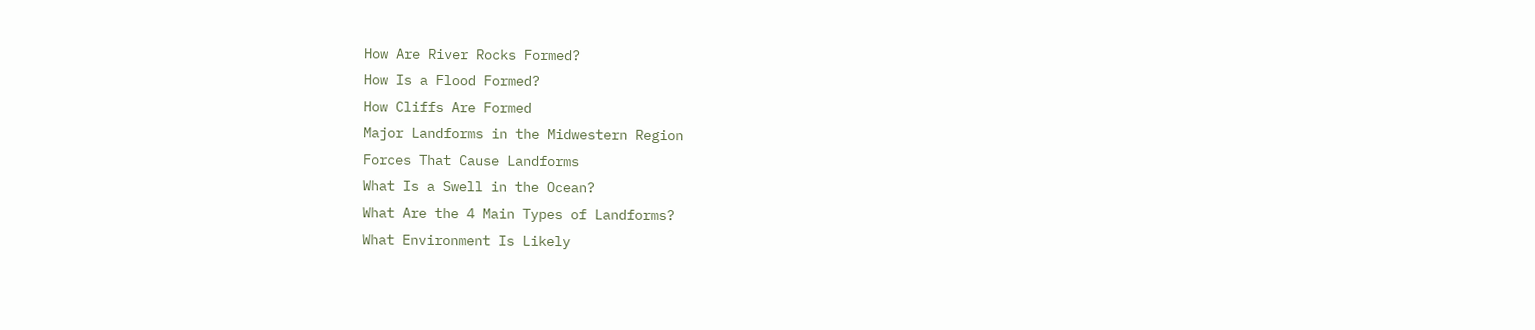How Are River Rocks Formed?
How Is a Flood Formed?
How Cliffs Are Formed
Major Landforms in the Midwestern Region
Forces That Cause Landforms
What Is a Swell in the Ocean?
What Are the 4 Main Types of Landforms?
What Environment Is Likely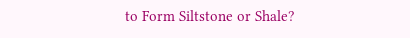to Form Siltstone or Shale?